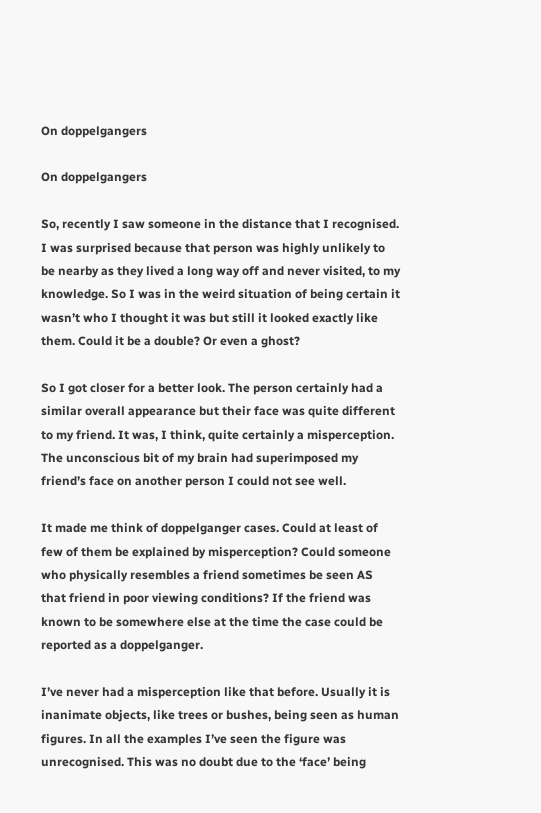On doppelgangers

On doppelgangers

So, recently I saw someone in the distance that I recognised. I was surprised because that person was highly unlikely to be nearby as they lived a long way off and never visited, to my knowledge. So I was in the weird situation of being certain it wasn’t who I thought it was but still it looked exactly like them. Could it be a double? Or even a ghost?

So I got closer for a better look. The person certainly had a similar overall appearance but their face was quite different to my friend. It was, I think, quite certainly a misperception. The unconscious bit of my brain had superimposed my friend’s face on another person I could not see well.

It made me think of doppelganger cases. Could at least of few of them be explained by misperception? Could someone who physically resembles a friend sometimes be seen AS that friend in poor viewing conditions? If the friend was known to be somewhere else at the time the case could be reported as a doppelganger.

I’ve never had a misperception like that before. Usually it is inanimate objects, like trees or bushes, being seen as human figures. In all the examples I’ve seen the figure was unrecognised. This was no doubt due to the ‘face’ being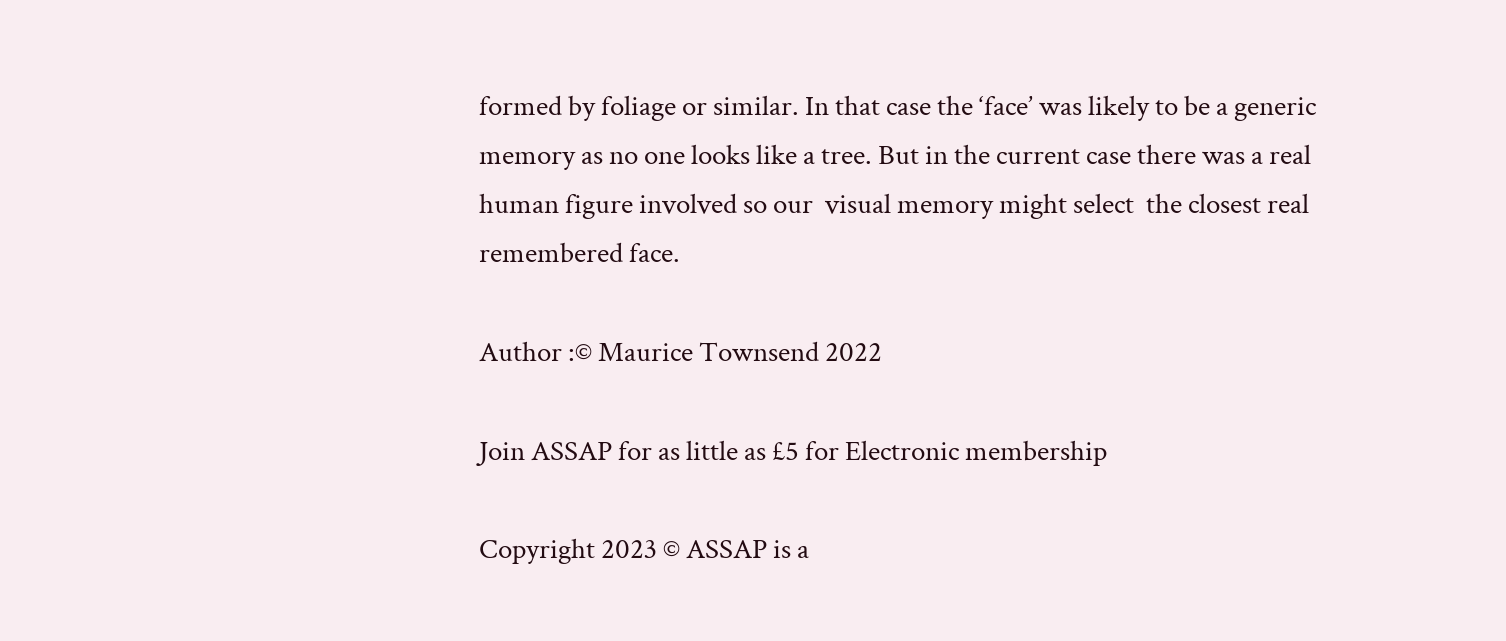formed by foliage or similar. In that case the ‘face’ was likely to be a generic memory as no one looks like a tree. But in the current case there was a real human figure involved so our  visual memory might select  the closest real remembered face.

Author :© Maurice Townsend 2022

Join ASSAP for as little as £5 for Electronic membership

Copyright 2023 © ASSAP is a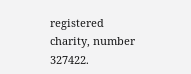registered charity, number 327422.